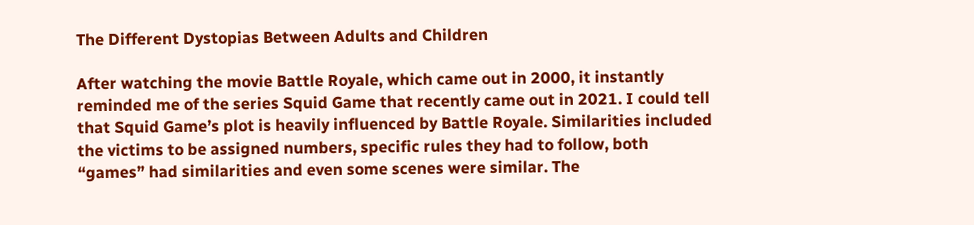The Different Dystopias Between Adults and Children

After watching the movie Battle Royale, which came out in 2000, it instantly reminded me of the series Squid Game that recently came out in 2021. I could tell that Squid Game’s plot is heavily influenced by Battle Royale. Similarities included the victims to be assigned numbers, specific rules they had to follow, both “games” had similarities and even some scenes were similar. The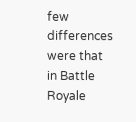few differences were that in Battle Royale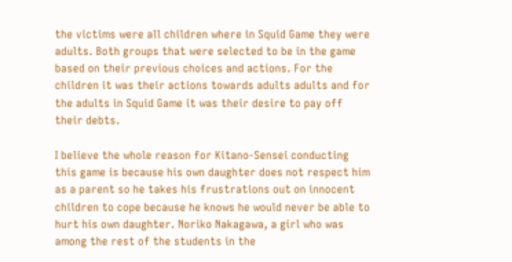the victims were all children where in Squid Game they were adults. Both groups that were selected to be in the game based on their previous choices and actions. For the children it was their actions towards adults adults and for the adults in Squid Game it was their desire to pay off their debts.

I believe the whole reason for Kitano-Sensei conducting this game is because his own daughter does not respect him as a parent so he takes his frustrations out on innocent children to cope because he knows he would never be able to hurt his own daughter. Noriko Nakagawa, a girl who was among the rest of the students in the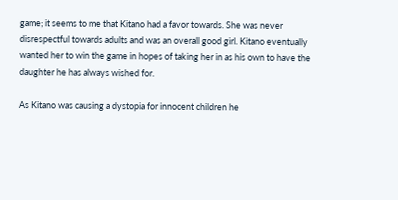game; it seems to me that Kitano had a favor towards. She was never disrespectful towards adults and was an overall good girl. Kitano eventually wanted her to win the game in hopes of taking her in as his own to have the daughter he has always wished for.

As Kitano was causing a dystopia for innocent children he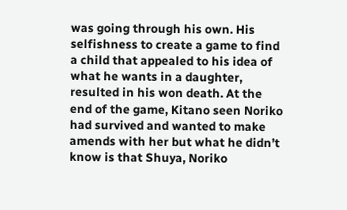was going through his own. His selfishness to create a game to find a child that appealed to his idea of what he wants in a daughter, resulted in his won death. At the end of the game, Kitano seen Noriko had survived and wanted to make amends with her but what he didn’t know is that Shuya, Noriko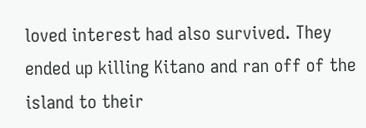loved interest had also survived. They ended up killing Kitano and ran off of the island to their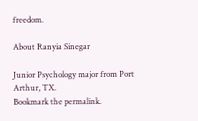freedom.

About Ranyia Sinegar

Junior Psychology major from Port Arthur, TX.
Bookmark the permalink.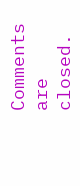Comments are closed.